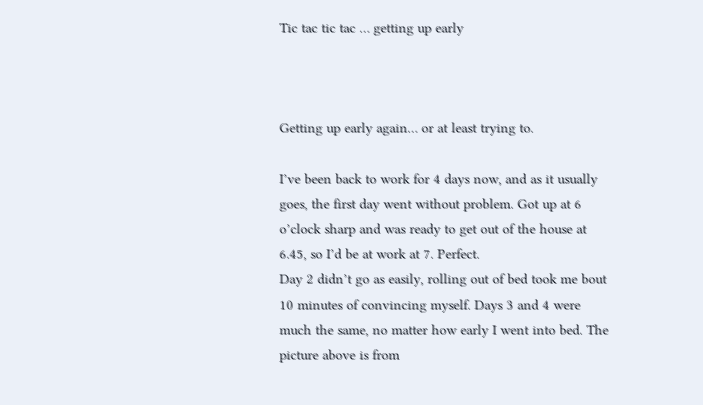Tic tac tic tac … getting up early



Getting up early again… or at least trying to.

I’ve been back to work for 4 days now, and as it usually goes, the first day went without problem. Got up at 6 o’clock sharp and was ready to get out of the house at 6.45, so I’d be at work at 7. Perfect.
Day 2 didn’t go as easily, rolling out of bed took me bout 10 minutes of convincing myself. Days 3 and 4 were much the same, no matter how early I went into bed. The picture above is from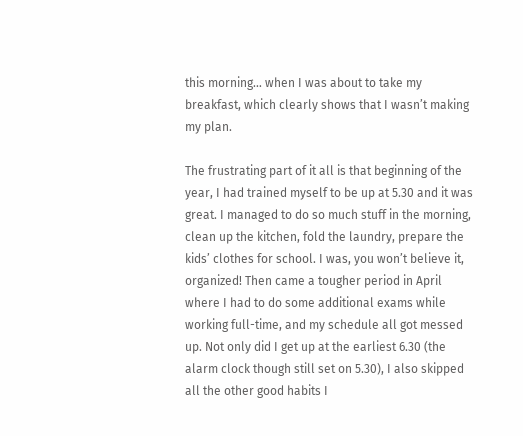this morning… when I was about to take my breakfast, which clearly shows that I wasn’t making my plan.

The frustrating part of it all is that beginning of the year, I had trained myself to be up at 5.30 and it was great. I managed to do so much stuff in the morning, clean up the kitchen, fold the laundry, prepare the kids’ clothes for school. I was, you won’t believe it, organized! Then came a tougher period in April where I had to do some additional exams while working full-time, and my schedule all got messed up. Not only did I get up at the earliest 6.30 (the alarm clock though still set on 5.30), I also skipped all the other good habits I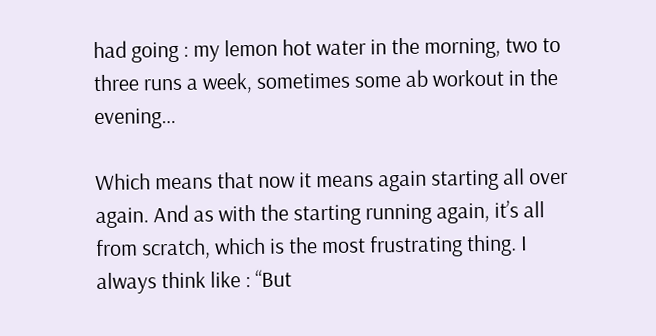had going : my lemon hot water in the morning, two to three runs a week, sometimes some ab workout in the evening…

Which means that now it means again starting all over again. And as with the starting running again, it’s all from scratch, which is the most frustrating thing. I always think like : “But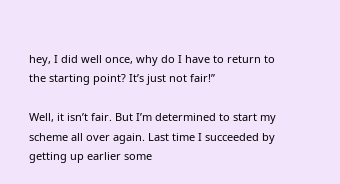hey, I did well once, why do I have to return to the starting point? It’s just not fair!”

Well, it isn’t fair. But I’m determined to start my scheme all over again. Last time I succeeded by getting up earlier some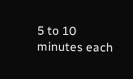5 to 10 minutes each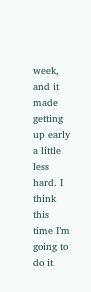week, and it made getting up early a little less hard. I think this time I’m going to do it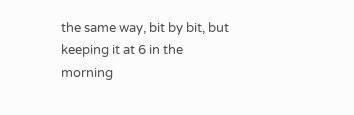the same way, bit by bit, but keeping it at 6 in the morning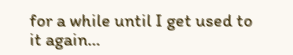for a while until I get used to it again…